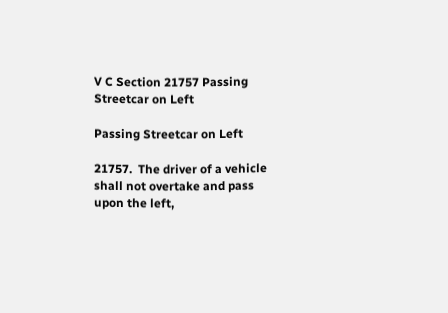V C Section 21757 Passing Streetcar on Left

Passing Streetcar on Left

21757.  The driver of a vehicle shall not overtake and pass upon the left,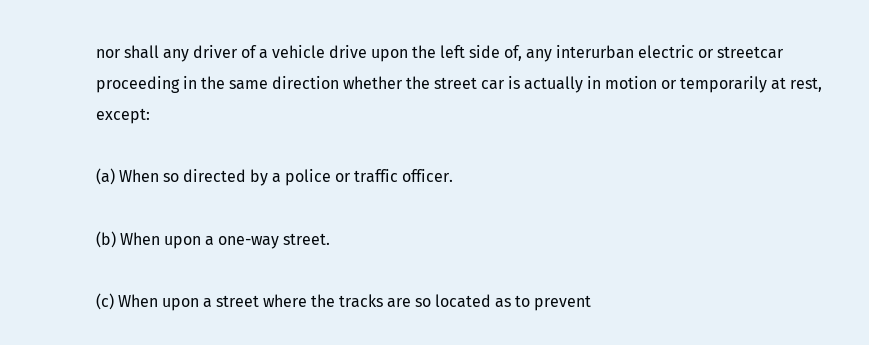nor shall any driver of a vehicle drive upon the left side of, any interurban electric or streetcar proceeding in the same direction whether the street car is actually in motion or temporarily at rest, except:

(a) When so directed by a police or traffic officer.

(b) When upon a one-way street.

(c) When upon a street where the tracks are so located as to prevent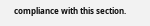compliance with this section.